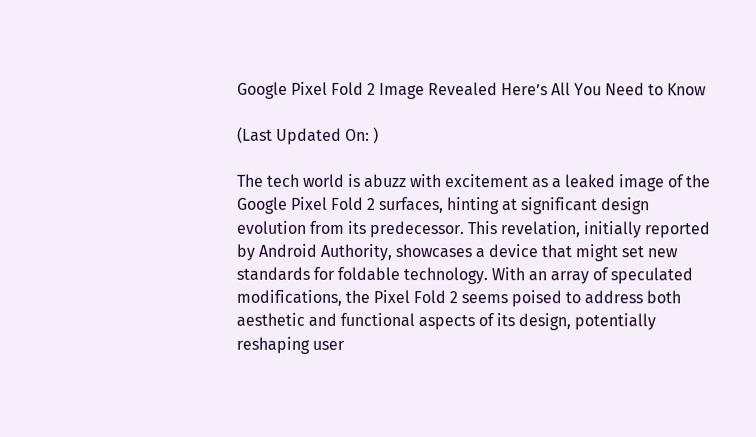Google Pixel Fold 2 Image Revealed Here’s All You Need to Know

(Last Updated On: )

The tech world is abuzz with excitement as a leaked image of the Google Pixel Fold 2 surfaces, hinting at significant design evolution from its predecessor. This revelation, initially reported by Android Authority, showcases a device that might set new standards for foldable technology. With an array of speculated modifications, the Pixel Fold 2 seems poised to address both aesthetic and functional aspects of its design, potentially reshaping user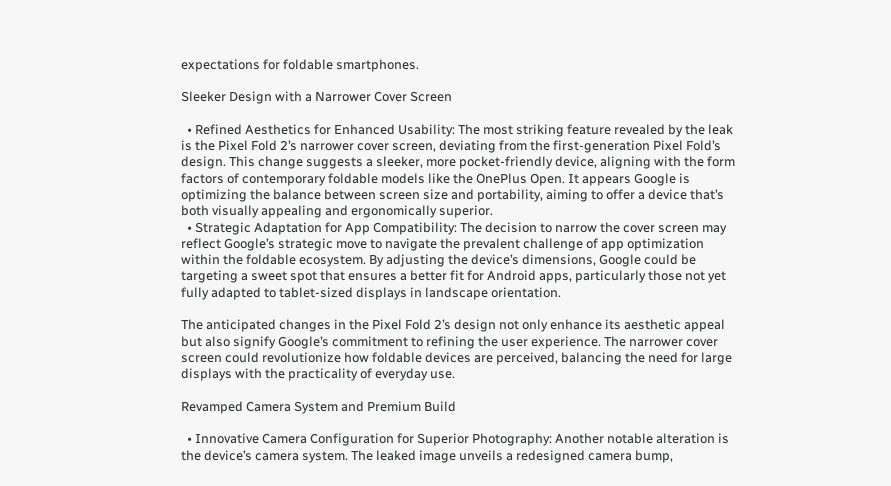expectations for foldable smartphones.

Sleeker Design with a Narrower Cover Screen

  • Refined Aesthetics for Enhanced Usability: The most striking feature revealed by the leak is the Pixel Fold 2’s narrower cover screen, deviating from the first-generation Pixel Fold’s design. This change suggests a sleeker, more pocket-friendly device, aligning with the form factors of contemporary foldable models like the OnePlus Open. It appears Google is optimizing the balance between screen size and portability, aiming to offer a device that’s both visually appealing and ergonomically superior.
  • Strategic Adaptation for App Compatibility: The decision to narrow the cover screen may reflect Google’s strategic move to navigate the prevalent challenge of app optimization within the foldable ecosystem. By adjusting the device’s dimensions, Google could be targeting a sweet spot that ensures a better fit for Android apps, particularly those not yet fully adapted to tablet-sized displays in landscape orientation.

The anticipated changes in the Pixel Fold 2’s design not only enhance its aesthetic appeal but also signify Google’s commitment to refining the user experience. The narrower cover screen could revolutionize how foldable devices are perceived, balancing the need for large displays with the practicality of everyday use.

Revamped Camera System and Premium Build

  • Innovative Camera Configuration for Superior Photography: Another notable alteration is the device’s camera system. The leaked image unveils a redesigned camera bump,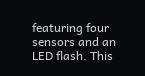featuring four sensors and an LED flash. This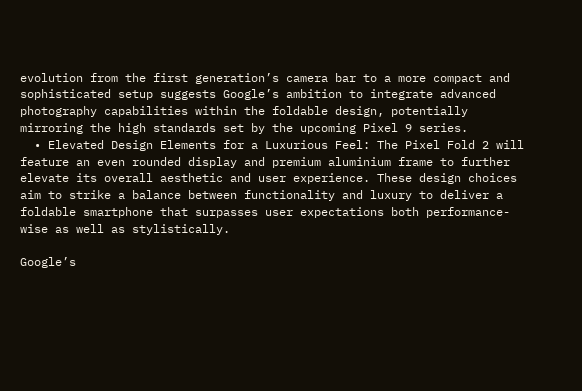evolution from the first generation’s camera bar to a more compact and sophisticated setup suggests Google’s ambition to integrate advanced photography capabilities within the foldable design, potentially mirroring the high standards set by the upcoming Pixel 9 series.
  • Elevated Design Elements for a Luxurious Feel: The Pixel Fold 2 will feature an even rounded display and premium aluminium frame to further elevate its overall aesthetic and user experience. These design choices aim to strike a balance between functionality and luxury to deliver a foldable smartphone that surpasses user expectations both performance-wise as well as stylistically.

Google’s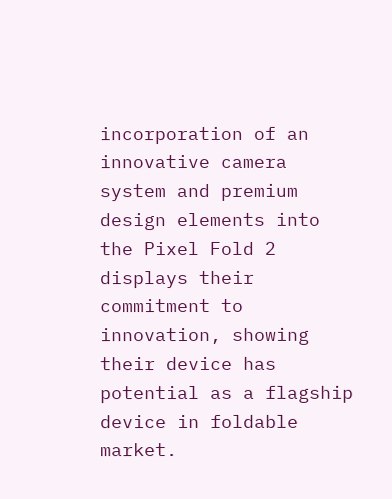incorporation of an innovative camera system and premium design elements into the Pixel Fold 2 displays their commitment to innovation, showing their device has potential as a flagship device in foldable market.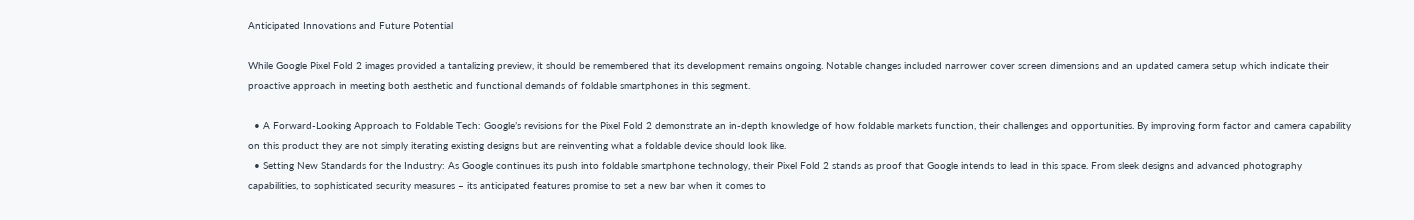Anticipated Innovations and Future Potential

While Google Pixel Fold 2 images provided a tantalizing preview, it should be remembered that its development remains ongoing. Notable changes included narrower cover screen dimensions and an updated camera setup which indicate their proactive approach in meeting both aesthetic and functional demands of foldable smartphones in this segment.

  • A Forward-Looking Approach to Foldable Tech: Google’s revisions for the Pixel Fold 2 demonstrate an in-depth knowledge of how foldable markets function, their challenges and opportunities. By improving form factor and camera capability on this product they are not simply iterating existing designs but are reinventing what a foldable device should look like.
  • Setting New Standards for the Industry: As Google continues its push into foldable smartphone technology, their Pixel Fold 2 stands as proof that Google intends to lead in this space. From sleek designs and advanced photography capabilities, to sophisticated security measures – its anticipated features promise to set a new bar when it comes to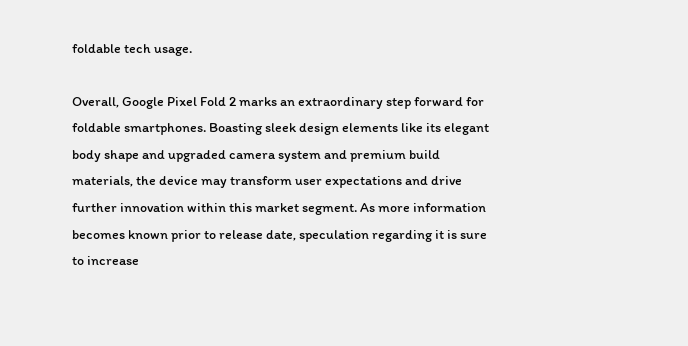foldable tech usage.

Overall, Google Pixel Fold 2 marks an extraordinary step forward for foldable smartphones. Boasting sleek design elements like its elegant body shape and upgraded camera system and premium build materials, the device may transform user expectations and drive further innovation within this market segment. As more information becomes known prior to release date, speculation regarding it is sure to increase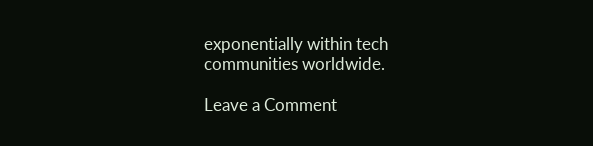exponentially within tech communities worldwide.

Leave a Comment